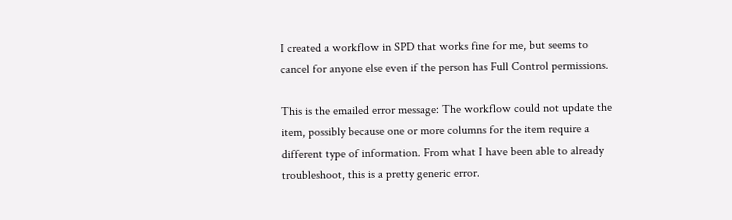I created a workflow in SPD that works fine for me, but seems to cancel for anyone else even if the person has Full Control permissions.

This is the emailed error message: The workflow could not update the item, possibly because one or more columns for the item require a different type of information. From what I have been able to already troubleshoot, this is a pretty generic error.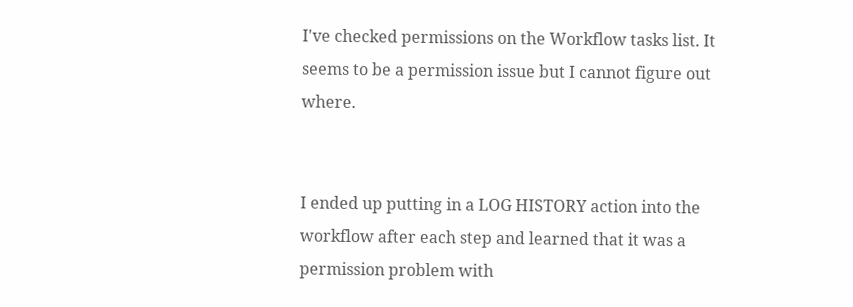I've checked permissions on the Workflow tasks list. It seems to be a permission issue but I cannot figure out where.


I ended up putting in a LOG HISTORY action into the workflow after each step and learned that it was a permission problem with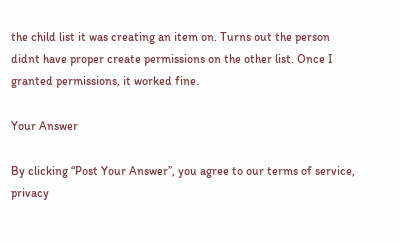the child list it was creating an item on. Turns out the person didnt have proper create permissions on the other list. Once I granted permissions, it worked fine.

Your Answer

By clicking “Post Your Answer”, you agree to our terms of service, privacy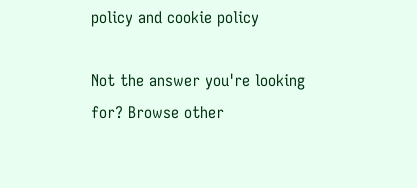policy and cookie policy

Not the answer you're looking for? Browse other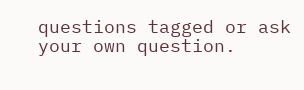questions tagged or ask your own question.